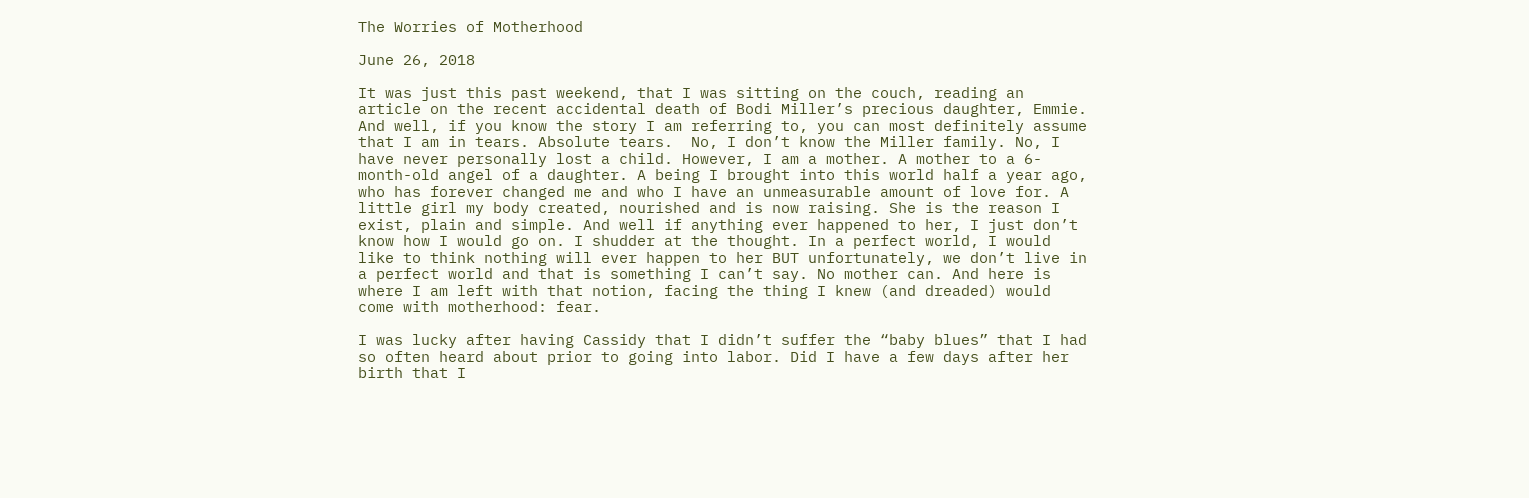The Worries of Motherhood

June 26, 2018

It was just this past weekend, that I was sitting on the couch, reading an article on the recent accidental death of Bodi Miller’s precious daughter, Emmie. And well, if you know the story I am referring to, you can most definitely assume that I am in tears. Absolute tears.  No, I don’t know the Miller family. No, I have never personally lost a child. However, I am a mother. A mother to a 6-month-old angel of a daughter. A being I brought into this world half a year ago, who has forever changed me and who I have an unmeasurable amount of love for. A little girl my body created, nourished and is now raising. She is the reason I exist, plain and simple. And well if anything ever happened to her, I just don’t know how I would go on. I shudder at the thought. In a perfect world, I would like to think nothing will ever happen to her BUT unfortunately, we don’t live in a perfect world and that is something I can’t say. No mother can. And here is where I am left with that notion, facing the thing I knew (and dreaded) would come with motherhood: fear.

I was lucky after having Cassidy that I didn’t suffer the “baby blues” that I had so often heard about prior to going into labor. Did I have a few days after her birth that I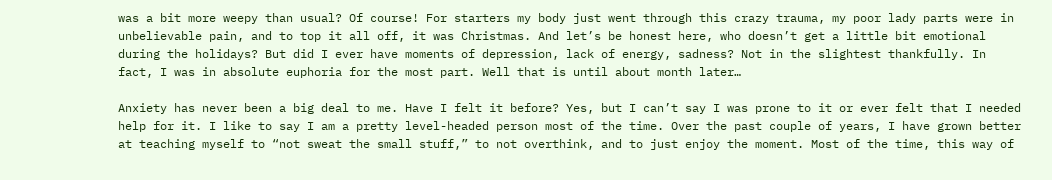was a bit more weepy than usual? Of course! For starters my body just went through this crazy trauma, my poor lady parts were in unbelievable pain, and to top it all off, it was Christmas. And let’s be honest here, who doesn’t get a little bit emotional during the holidays? But did I ever have moments of depression, lack of energy, sadness? Not in the slightest thankfully. In fact, I was in absolute euphoria for the most part. Well that is until about month later…

Anxiety has never been a big deal to me. Have I felt it before? Yes, but I can’t say I was prone to it or ever felt that I needed help for it. I like to say I am a pretty level-headed person most of the time. Over the past couple of years, I have grown better at teaching myself to “not sweat the small stuff,” to not overthink, and to just enjoy the moment. Most of the time, this way of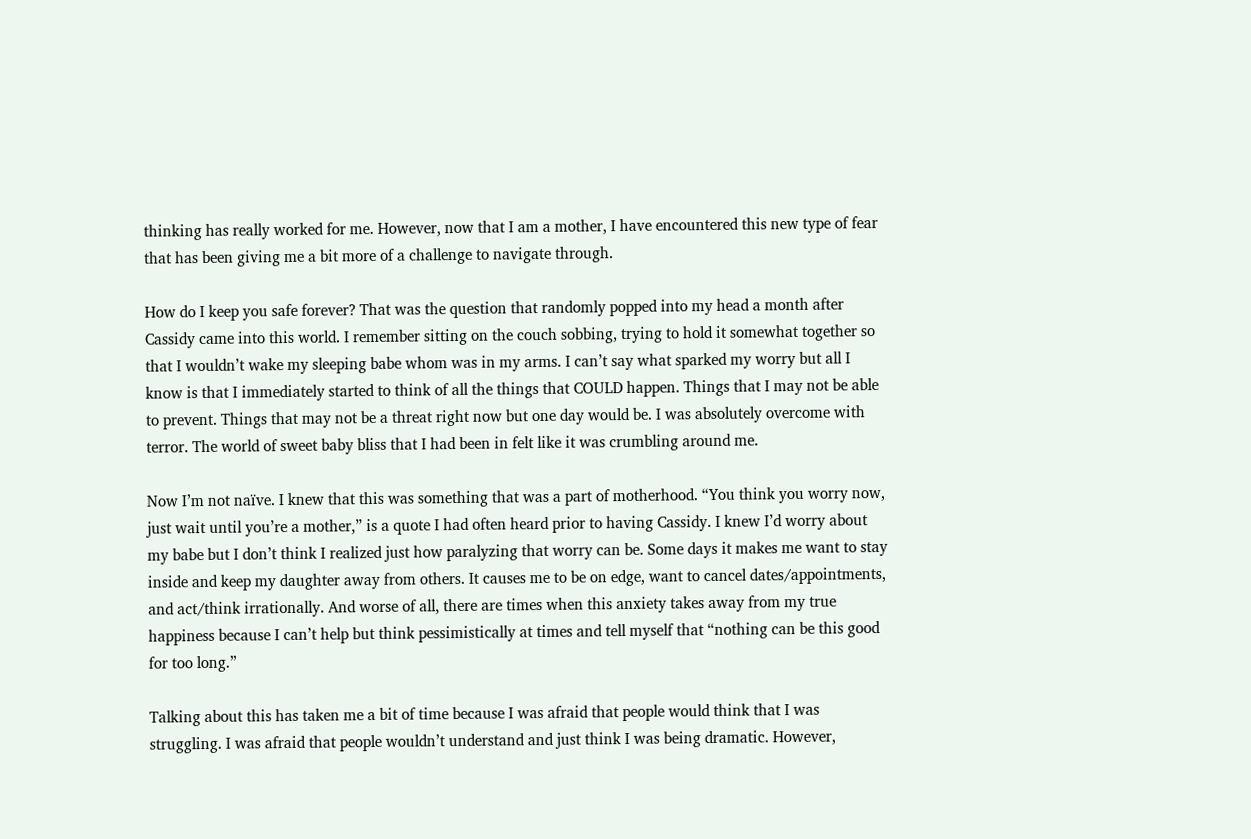thinking has really worked for me. However, now that I am a mother, I have encountered this new type of fear that has been giving me a bit more of a challenge to navigate through.

How do I keep you safe forever? That was the question that randomly popped into my head a month after Cassidy came into this world. I remember sitting on the couch sobbing, trying to hold it somewhat together so that I wouldn’t wake my sleeping babe whom was in my arms. I can’t say what sparked my worry but all I know is that I immediately started to think of all the things that COULD happen. Things that I may not be able to prevent. Things that may not be a threat right now but one day would be. I was absolutely overcome with terror. The world of sweet baby bliss that I had been in felt like it was crumbling around me.

Now I’m not naïve. I knew that this was something that was a part of motherhood. “You think you worry now, just wait until you’re a mother,” is a quote I had often heard prior to having Cassidy. I knew I’d worry about my babe but I don’t think I realized just how paralyzing that worry can be. Some days it makes me want to stay inside and keep my daughter away from others. It causes me to be on edge, want to cancel dates/appointments, and act/think irrationally. And worse of all, there are times when this anxiety takes away from my true happiness because I can’t help but think pessimistically at times and tell myself that “nothing can be this good for too long.”

Talking about this has taken me a bit of time because I was afraid that people would think that I was struggling. I was afraid that people wouldn’t understand and just think I was being dramatic. However,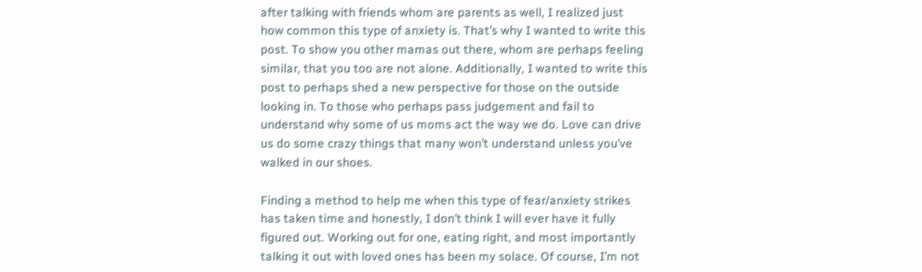after talking with friends whom are parents as well, I realized just how common this type of anxiety is. That’s why I wanted to write this post. To show you other mamas out there, whom are perhaps feeling similar, that you too are not alone. Additionally, I wanted to write this post to perhaps shed a new perspective for those on the outside looking in. To those who perhaps pass judgement and fail to understand why some of us moms act the way we do. Love can drive us do some crazy things that many won’t understand unless you’ve walked in our shoes.

Finding a method to help me when this type of fear/anxiety strikes has taken time and honestly, I don’t think I will ever have it fully figured out. Working out for one, eating right, and most importantly talking it out with loved ones has been my solace. Of course, I’m not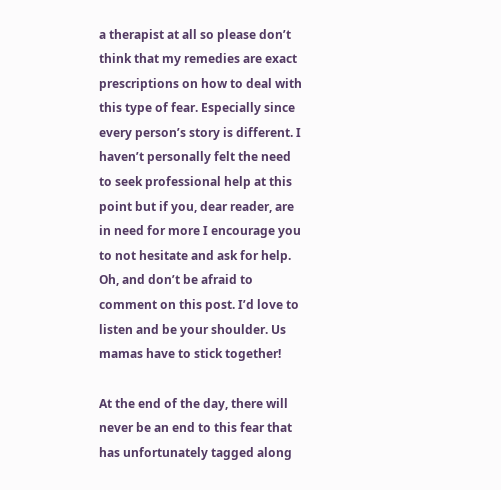a therapist at all so please don’t think that my remedies are exact prescriptions on how to deal with this type of fear. Especially since every person’s story is different. I haven’t personally felt the need to seek professional help at this point but if you, dear reader, are in need for more I encourage you to not hesitate and ask for help. Oh, and don’t be afraid to comment on this post. I’d love to listen and be your shoulder. Us mamas have to stick together!

At the end of the day, there will never be an end to this fear that has unfortunately tagged along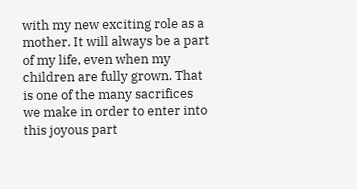with my new exciting role as a mother. It will always be a part of my life, even when my children are fully grown. That is one of the many sacrifices we make in order to enter into this joyous part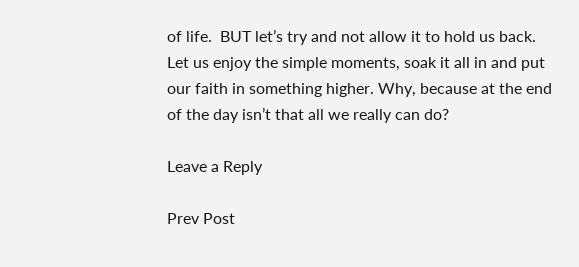of life.  BUT let’s try and not allow it to hold us back. Let us enjoy the simple moments, soak it all in and put our faith in something higher. Why, because at the end of the day isn’t that all we really can do?

Leave a Reply

Prev Post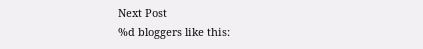Next Post
%d bloggers like this: